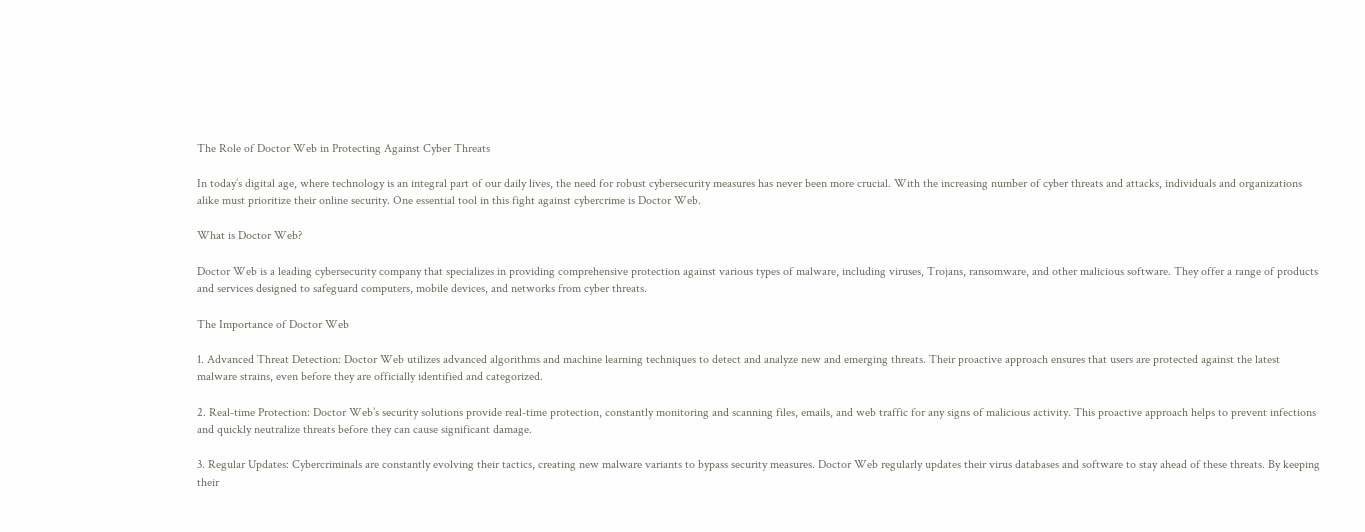The Role of Doctor Web in Protecting Against Cyber Threats

In today’s digital age, where technology is an integral part of our daily lives, the need for robust cybersecurity measures has never been more crucial. With the increasing number of cyber threats and attacks, individuals and organizations alike must prioritize their online security. One essential tool in this fight against cybercrime is Doctor Web.

What is Doctor Web?

Doctor Web is a leading cybersecurity company that specializes in providing comprehensive protection against various types of malware, including viruses, Trojans, ransomware, and other malicious software. They offer a range of products and services designed to safeguard computers, mobile devices, and networks from cyber threats.

The Importance of Doctor Web

1. Advanced Threat Detection: Doctor Web utilizes advanced algorithms and machine learning techniques to detect and analyze new and emerging threats. Their proactive approach ensures that users are protected against the latest malware strains, even before they are officially identified and categorized.

2. Real-time Protection: Doctor Web’s security solutions provide real-time protection, constantly monitoring and scanning files, emails, and web traffic for any signs of malicious activity. This proactive approach helps to prevent infections and quickly neutralize threats before they can cause significant damage.

3. Regular Updates: Cybercriminals are constantly evolving their tactics, creating new malware variants to bypass security measures. Doctor Web regularly updates their virus databases and software to stay ahead of these threats. By keeping their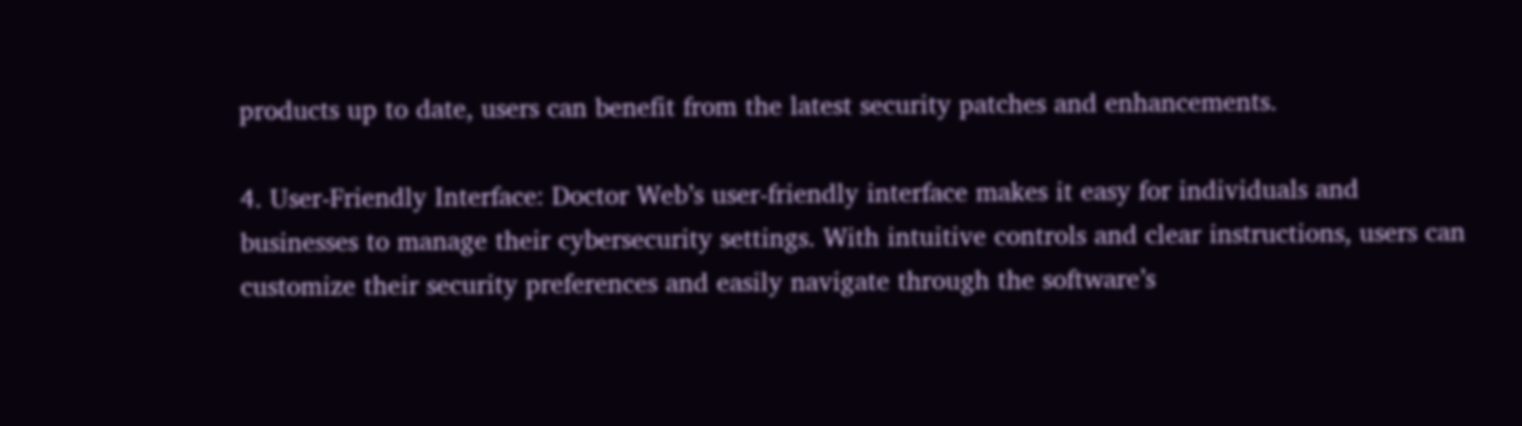products up to date, users can benefit from the latest security patches and enhancements.

4. User-Friendly Interface: Doctor Web’s user-friendly interface makes it easy for individuals and businesses to manage their cybersecurity settings. With intuitive controls and clear instructions, users can customize their security preferences and easily navigate through the software’s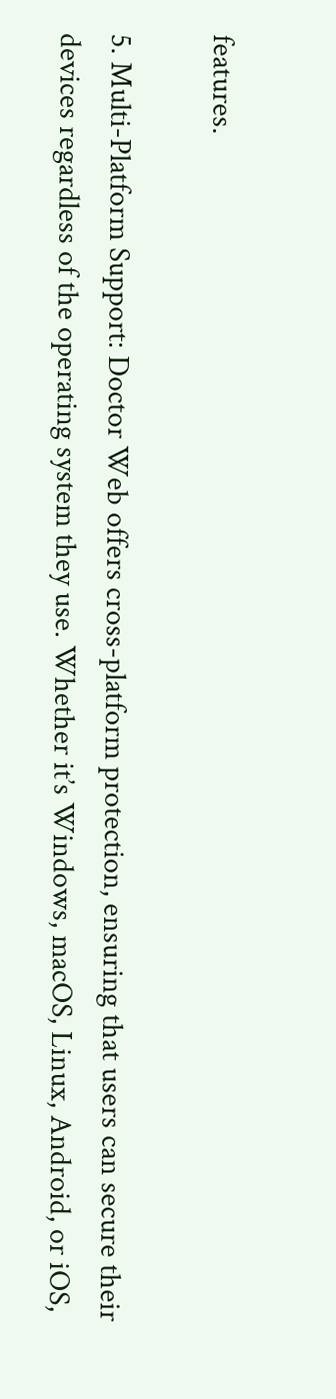features.

5. Multi-Platform Support: Doctor Web offers cross-platform protection, ensuring that users can secure their devices regardless of the operating system they use. Whether it’s Windows, macOS, Linux, Android, or iOS,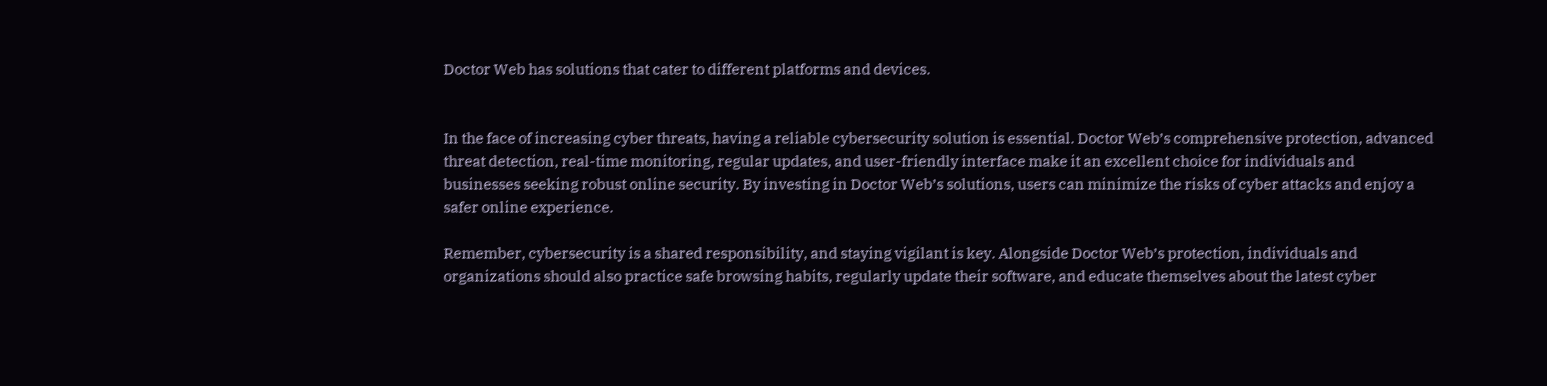Doctor Web has solutions that cater to different platforms and devices.


In the face of increasing cyber threats, having a reliable cybersecurity solution is essential. Doctor Web’s comprehensive protection, advanced threat detection, real-time monitoring, regular updates, and user-friendly interface make it an excellent choice for individuals and businesses seeking robust online security. By investing in Doctor Web’s solutions, users can minimize the risks of cyber attacks and enjoy a safer online experience.

Remember, cybersecurity is a shared responsibility, and staying vigilant is key. Alongside Doctor Web’s protection, individuals and organizations should also practice safe browsing habits, regularly update their software, and educate themselves about the latest cyber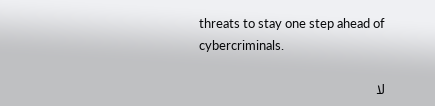threats to stay one step ahead of cybercriminals.

لا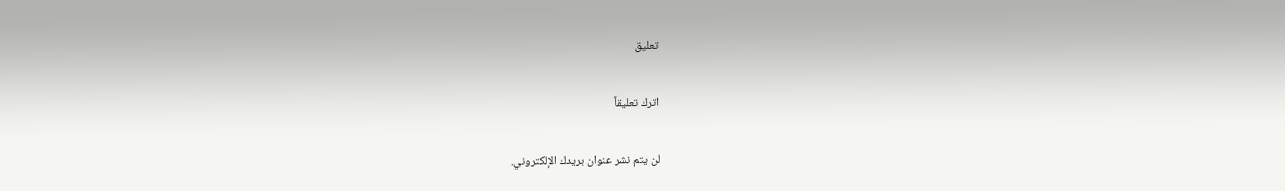تعليق

اترك تعليقاً

لن يتم نشر عنوان بريدك الإلكتروني.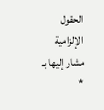الحقول الإلزامية مشار إليها بـ *